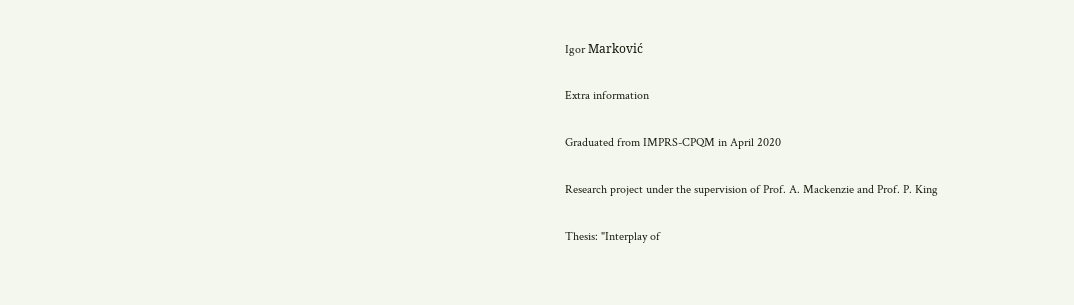Igor Marković

Extra information

Graduated from IMPRS-CPQM in April 2020

Research project under the supervision of Prof. A. Mackenzie and Prof. P. King

Thesis: "Interplay of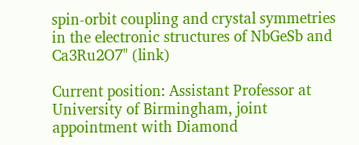spin-orbit coupling and crystal symmetries in the electronic structures of NbGeSb and Ca3Ru2O7" (link)

Current position: Assistant Professor at University of Birmingham, joint appointment with Diamond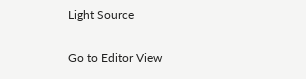Light Source

Go to Editor View